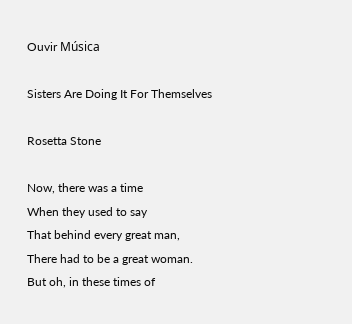Ouvir Música

Sisters Are Doing It For Themselves

Rosetta Stone

Now, there was a time
When they used to say
That behind every great man,
There had to be a great woman.
But oh, in these times of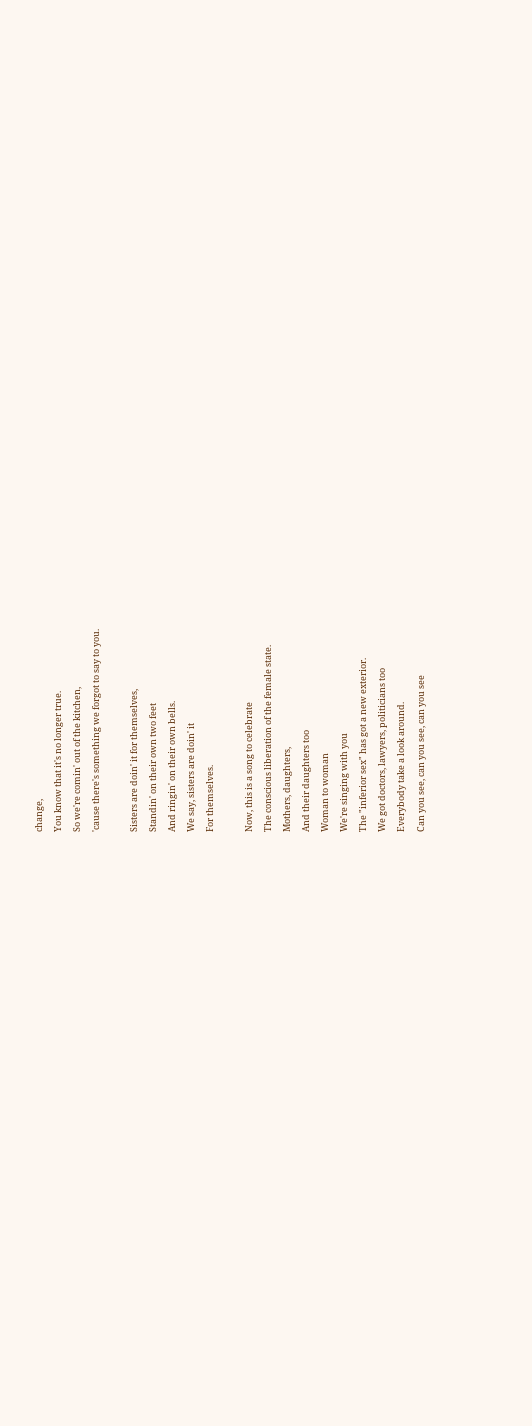change,
You know that it's no longer true.
So we're comin' out of the kitchen,
'cause there's something we forgot to say to you.

Sisters are doin' it for themselves,
Standin' on their own two feet
And ringin' on their own bells.
We say, sisters are doin' it
For themselves.

Now, this is a song to celebrate
The conscious liberation of the female state.
Mothers, daughters,
And their daughters too
Woman to woman
We're singing with you
The "inferior sex" has got a new exterior.
We got doctors, lawyers, politicians too
Everybody take a look around.
Can you see, can you see, can you see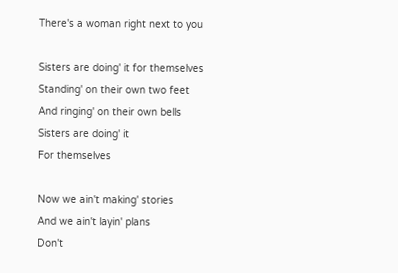There's a woman right next to you

Sisters are doing' it for themselves
Standing' on their own two feet
And ringing' on their own bells
Sisters are doing' it
For themselves

Now we ain't making' stories
And we ain't layin' plans
Don't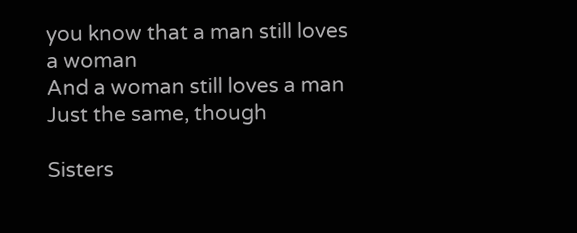you know that a man still loves a woman
And a woman still loves a man
Just the same, though

Sisters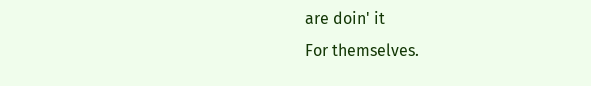are doin' it
For themselves.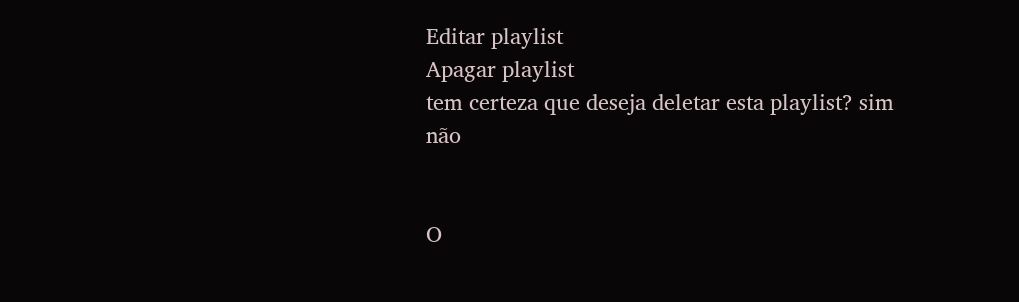Editar playlist
Apagar playlist
tem certeza que deseja deletar esta playlist? sim não


O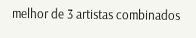melhor de 3 artistas combinados